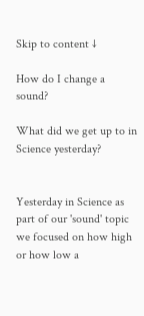Skip to content ↓

How do I change a sound?

What did we get up to in Science yesterday?


Yesterday in Science as part of our 'sound' topic we focused on how high or how low a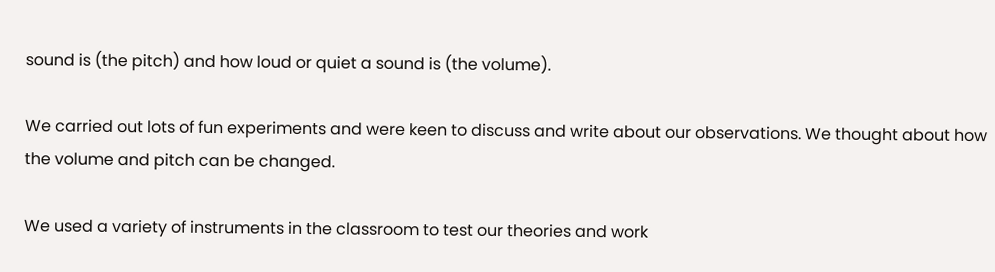sound is (the pitch) and how loud or quiet a sound is (the volume).

We carried out lots of fun experiments and were keen to discuss and write about our observations. We thought about how the volume and pitch can be changed.

We used a variety of instruments in the classroom to test our theories and work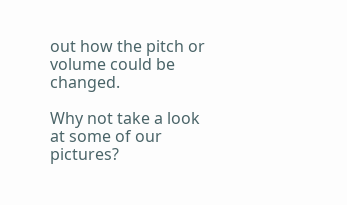out how the pitch or volume could be changed.

Why not take a look at some of our pictures?